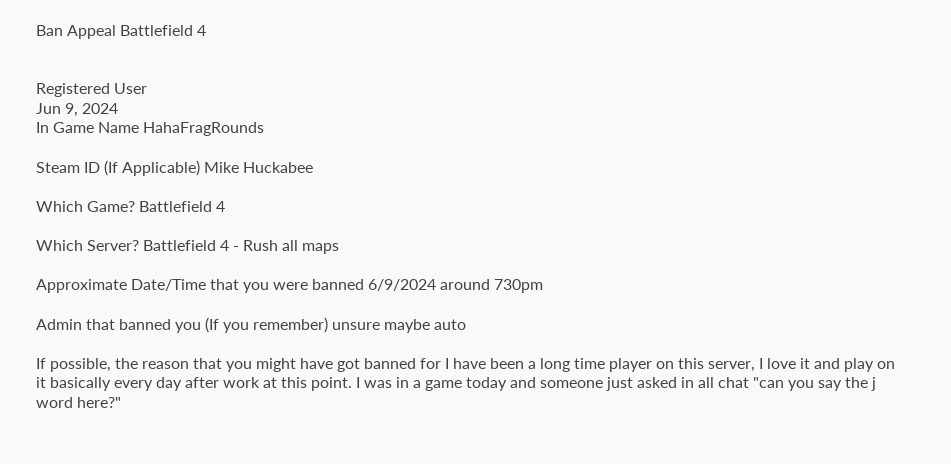Ban Appeal Battlefield 4


Registered User
Jun 9, 2024
In Game Name HahaFragRounds

Steam ID (If Applicable) Mike Huckabee

Which Game? Battlefield 4

Which Server? Battlefield 4 - Rush all maps

Approximate Date/Time that you were banned 6/9/2024 around 730pm

Admin that banned you (If you remember) unsure maybe auto

If possible, the reason that you might have got banned for I have been a long time player on this server, I love it and play on it basically every day after work at this point. I was in a game today and someone just asked in all chat "can you say the j word here?"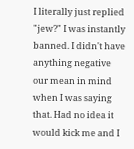I literally just replied "jew?" I was instantly banned. I didn't have anything negative our mean in mind when I was saying that. Had no idea it would kick me and I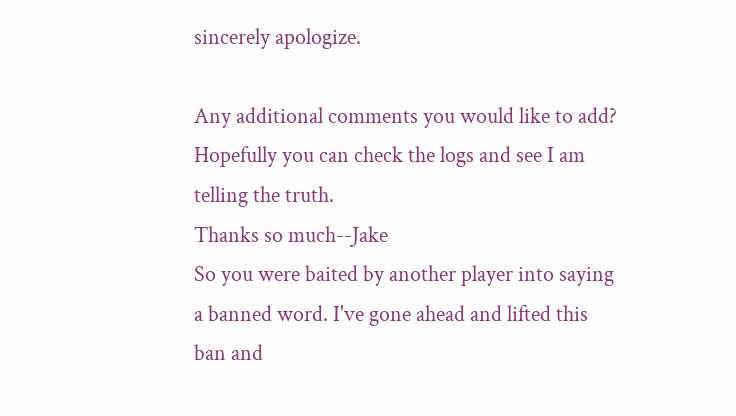sincerely apologize.

Any additional comments you would like to add? Hopefully you can check the logs and see I am telling the truth.
Thanks so much--Jake
So you were baited by another player into saying a banned word. I've gone ahead and lifted this ban and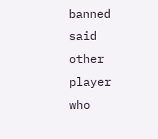banned said other player who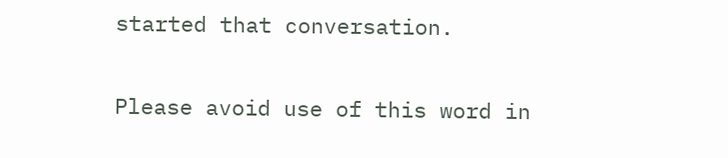started that conversation.

Please avoid use of this word in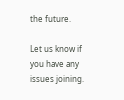the future.

Let us know if you have any issues joining.